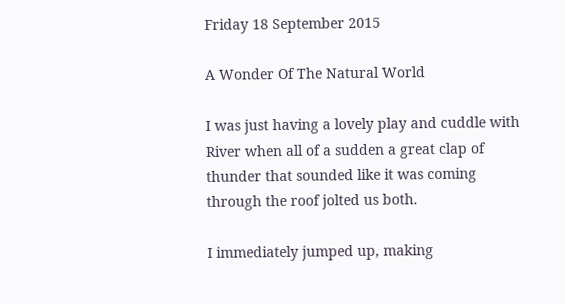Friday 18 September 2015

A Wonder Of The Natural World

I was just having a lovely play and cuddle with River when all of a sudden a great clap of thunder that sounded like it was coming through the roof jolted us both.

I immediately jumped up, making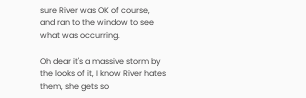sure River was OK of course, and ran to the window to see what was occurring.

Oh dear it's a massive storm by the looks of it, I know River hates them, she gets so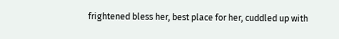frightened bless her, best place for her, cuddled up with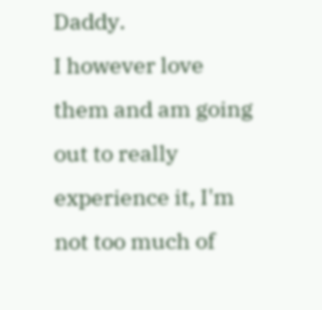Daddy.
I however love them and am going out to really experience it, I'm not too much of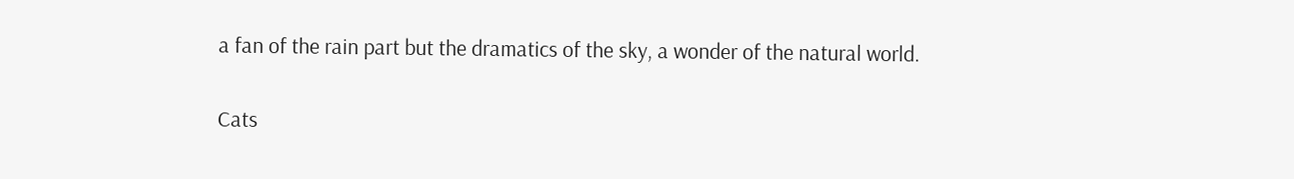a fan of the rain part but the dramatics of the sky, a wonder of the natural world.

Cats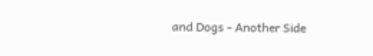and Dogs - Another Side